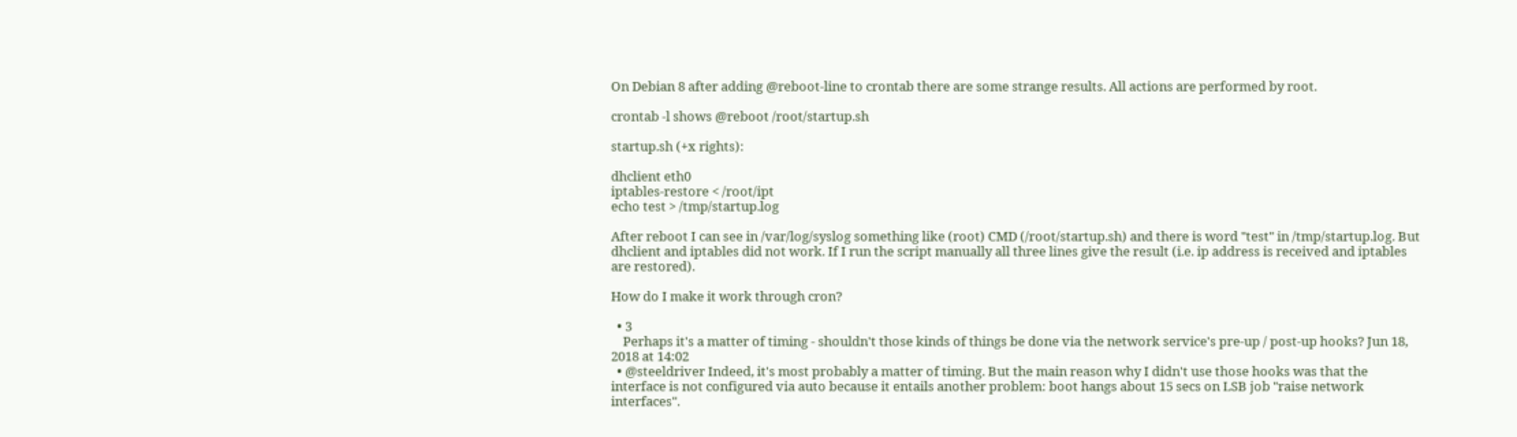On Debian 8 after adding @reboot-line to crontab there are some strange results. All actions are performed by root.

crontab -l shows @reboot /root/startup.sh

startup.sh (+x rights):

dhclient eth0
iptables-restore < /root/ipt
echo test > /tmp/startup.log

After reboot I can see in /var/log/syslog something like (root) CMD (/root/startup.sh) and there is word "test" in /tmp/startup.log. But dhclient and iptables did not work. If I run the script manually all three lines give the result (i.e. ip address is received and iptables are restored).

How do I make it work through cron?

  • 3
    Perhaps it's a matter of timing - shouldn't those kinds of things be done via the network service's pre-up / post-up hooks? Jun 18, 2018 at 14:02
  • @steeldriver Indeed, it's most probably a matter of timing. But the main reason why I didn't use those hooks was that the interface is not configured via auto because it entails another problem: boot hangs about 15 secs on LSB job "raise network interfaces".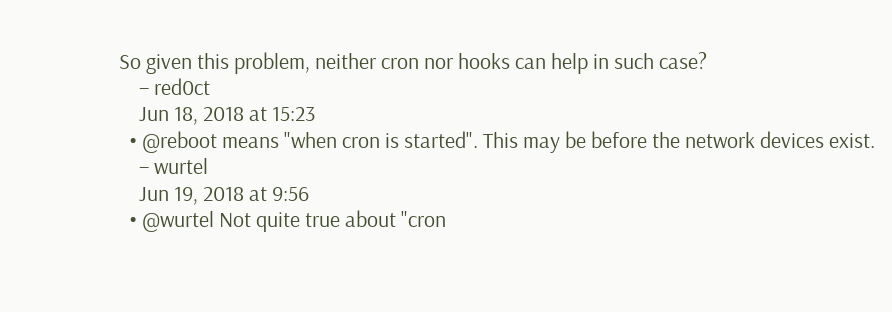So given this problem, neither cron nor hooks can help in such case?
    – red0ct
    Jun 18, 2018 at 15:23
  • @reboot means "when cron is started". This may be before the network devices exist.
    – wurtel
    Jun 19, 2018 at 9:56
  • @wurtel Not quite true about "cron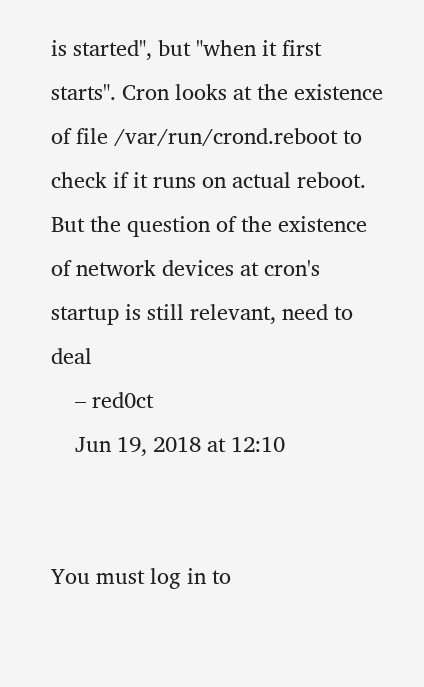is started", but "when it first starts". Cron looks at the existence of file /var/run/crond.reboot to check if it runs on actual reboot. But the question of the existence of network devices at cron's startup is still relevant, need to deal
    – red0ct
    Jun 19, 2018 at 12:10


You must log in to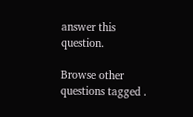answer this question.

Browse other questions tagged .